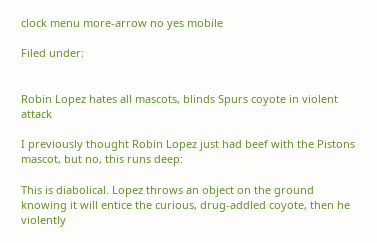clock menu more-arrow no yes mobile

Filed under:


Robin Lopez hates all mascots, blinds Spurs coyote in violent attack

I previously thought Robin Lopez just had beef with the Pistons mascot, but no, this runs deep:

This is diabolical. Lopez throws an object on the ground knowing it will entice the curious, drug-addled coyote, then he violently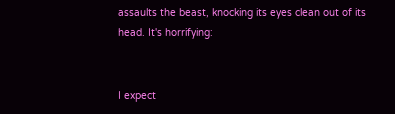assaults the beast, knocking its eyes clean out of its head. It's horrifying:


I expect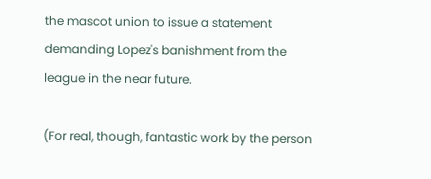the mascot union to issue a statement demanding Lopez's banishment from the league in the near future.

(For real, though, fantastic work by the person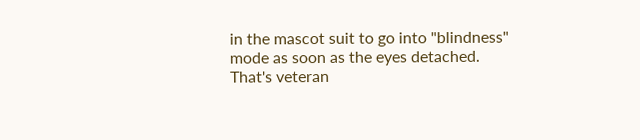in the mascot suit to go into "blindness" mode as soon as the eyes detached. That's veteran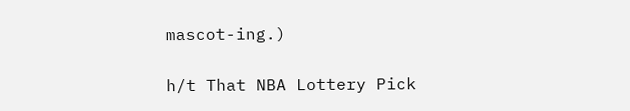mascot-ing.)

h/t That NBA Lottery Pick